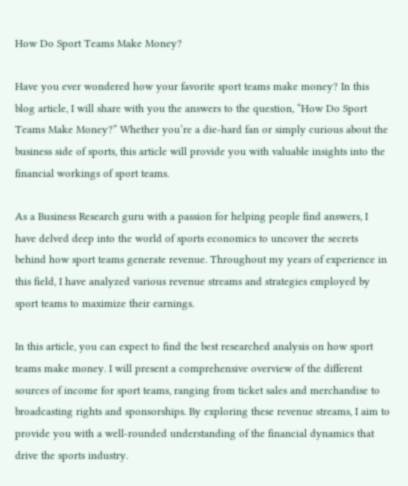How Do Sport Teams Make Money?

Have you ever wondered how your favorite sport teams make money? In this blog article, I will share with you the answers to the question, “How Do Sport Teams Make Money?” Whether you’re a die-hard fan or simply curious about the business side of sports, this article will provide you with valuable insights into the financial workings of sport teams.

As a Business Research guru with a passion for helping people find answers, I have delved deep into the world of sports economics to uncover the secrets behind how sport teams generate revenue. Throughout my years of experience in this field, I have analyzed various revenue streams and strategies employed by sport teams to maximize their earnings.

In this article, you can expect to find the best researched analysis on how sport teams make money. I will present a comprehensive overview of the different sources of income for sport teams, ranging from ticket sales and merchandise to broadcasting rights and sponsorships. By exploring these revenue streams, I aim to provide you with a well-rounded understanding of the financial dynamics that drive the sports industry.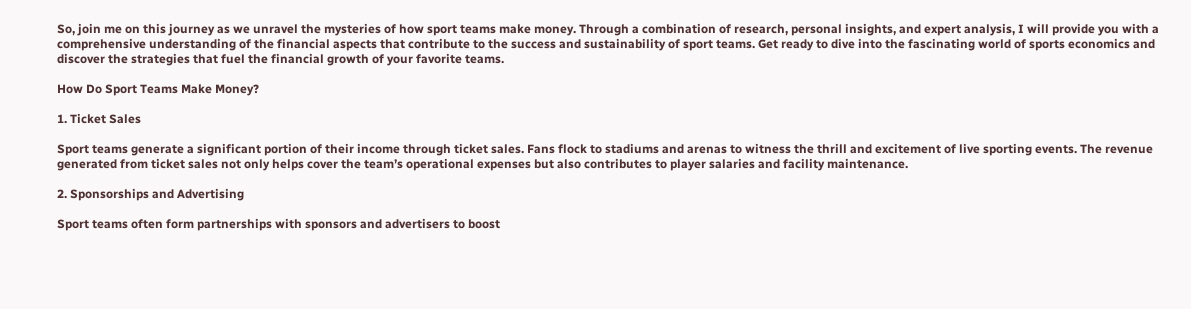So, join me on this journey as we unravel the mysteries of how sport teams make money. Through a combination of research, personal insights, and expert analysis, I will provide you with a comprehensive understanding of the financial aspects that contribute to the success and sustainability of sport teams. Get ready to dive into the fascinating world of sports economics and discover the strategies that fuel the financial growth of your favorite teams.

How Do Sport Teams Make Money?

1. Ticket Sales

Sport teams generate a significant portion of their income through ticket sales. Fans flock to stadiums and arenas to witness the thrill and excitement of live sporting events. The revenue generated from ticket sales not only helps cover the team’s operational expenses but also contributes to player salaries and facility maintenance.

2. Sponsorships and Advertising

Sport teams often form partnerships with sponsors and advertisers to boost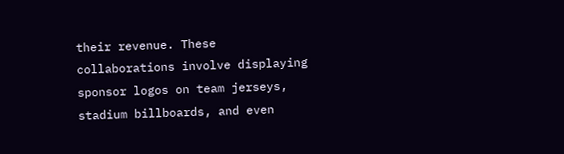their revenue. These collaborations involve displaying sponsor logos on team jerseys, stadium billboards, and even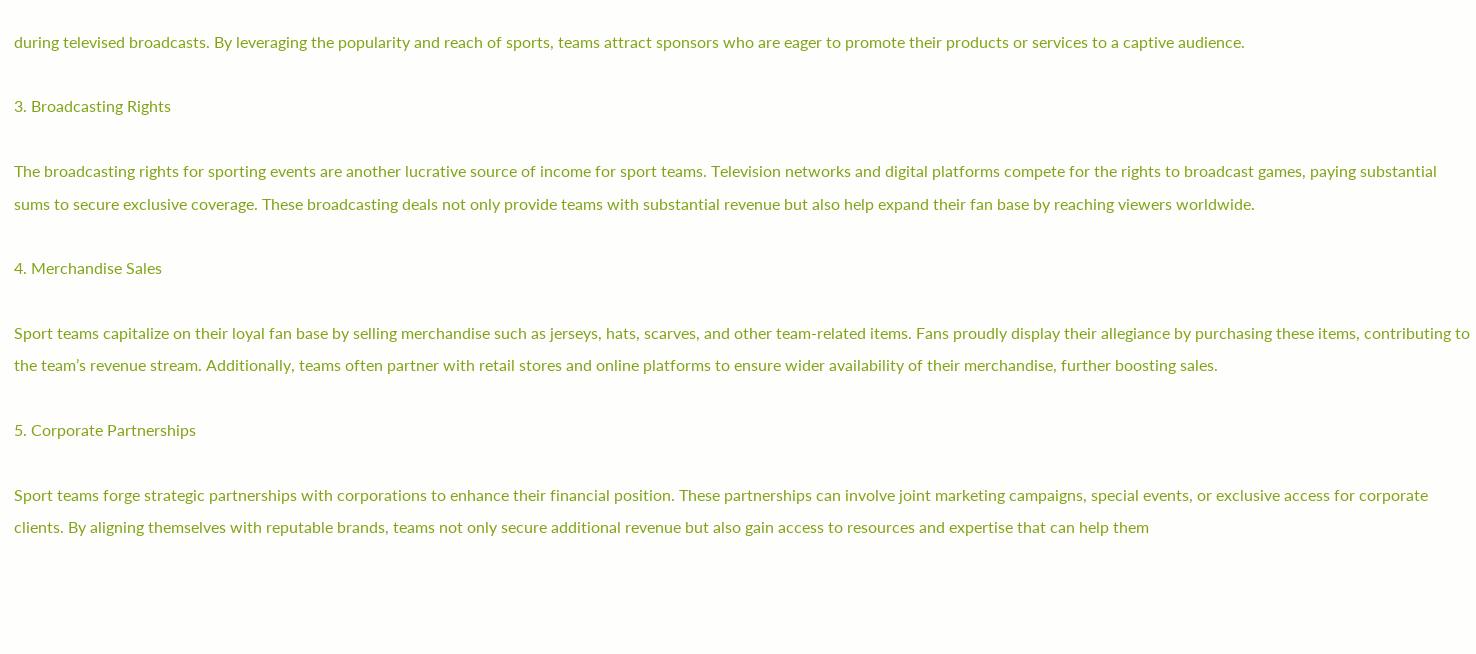during televised broadcasts. By leveraging the popularity and reach of sports, teams attract sponsors who are eager to promote their products or services to a captive audience.

3. Broadcasting Rights

The broadcasting rights for sporting events are another lucrative source of income for sport teams. Television networks and digital platforms compete for the rights to broadcast games, paying substantial sums to secure exclusive coverage. These broadcasting deals not only provide teams with substantial revenue but also help expand their fan base by reaching viewers worldwide.

4. Merchandise Sales

Sport teams capitalize on their loyal fan base by selling merchandise such as jerseys, hats, scarves, and other team-related items. Fans proudly display their allegiance by purchasing these items, contributing to the team’s revenue stream. Additionally, teams often partner with retail stores and online platforms to ensure wider availability of their merchandise, further boosting sales.

5. Corporate Partnerships

Sport teams forge strategic partnerships with corporations to enhance their financial position. These partnerships can involve joint marketing campaigns, special events, or exclusive access for corporate clients. By aligning themselves with reputable brands, teams not only secure additional revenue but also gain access to resources and expertise that can help them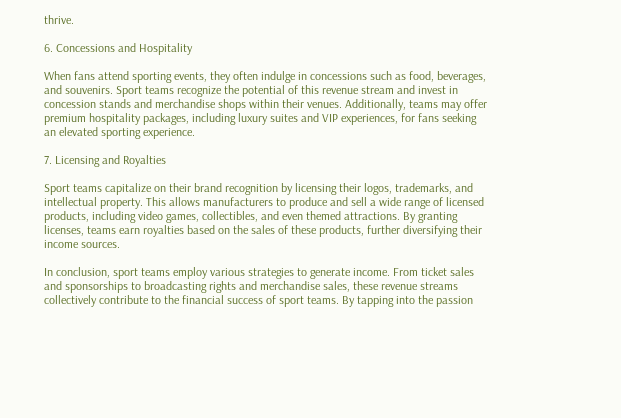thrive.

6. Concessions and Hospitality

When fans attend sporting events, they often indulge in concessions such as food, beverages, and souvenirs. Sport teams recognize the potential of this revenue stream and invest in concession stands and merchandise shops within their venues. Additionally, teams may offer premium hospitality packages, including luxury suites and VIP experiences, for fans seeking an elevated sporting experience.

7. Licensing and Royalties

Sport teams capitalize on their brand recognition by licensing their logos, trademarks, and intellectual property. This allows manufacturers to produce and sell a wide range of licensed products, including video games, collectibles, and even themed attractions. By granting licenses, teams earn royalties based on the sales of these products, further diversifying their income sources.

In conclusion, sport teams employ various strategies to generate income. From ticket sales and sponsorships to broadcasting rights and merchandise sales, these revenue streams collectively contribute to the financial success of sport teams. By tapping into the passion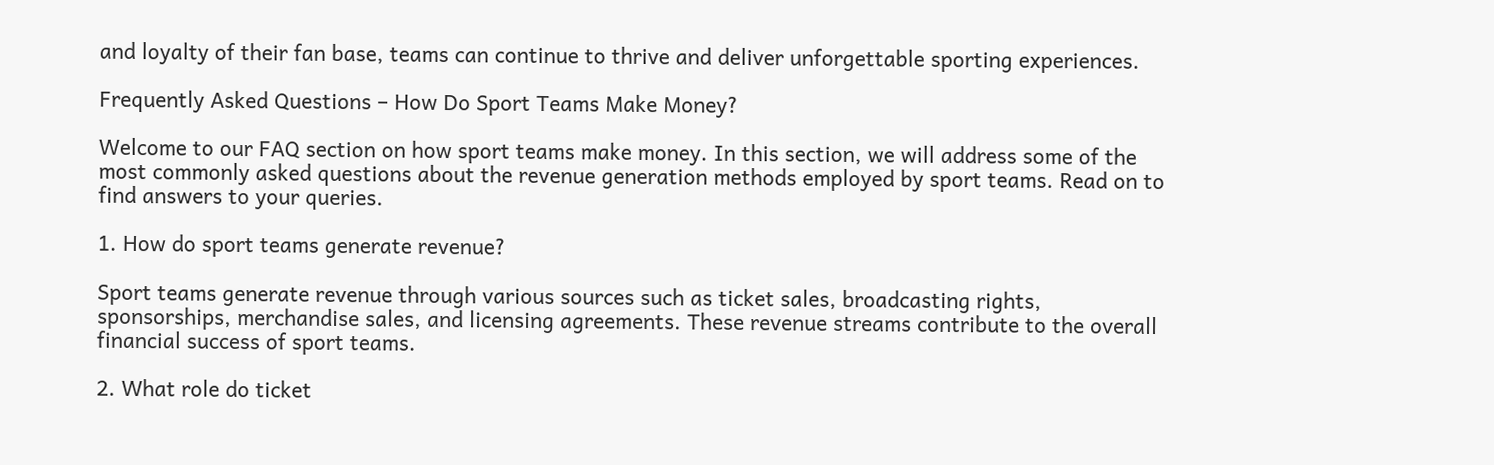and loyalty of their fan base, teams can continue to thrive and deliver unforgettable sporting experiences.

Frequently Asked Questions – How Do Sport Teams Make Money?

Welcome to our FAQ section on how sport teams make money. In this section, we will address some of the most commonly asked questions about the revenue generation methods employed by sport teams. Read on to find answers to your queries.

1. How do sport teams generate revenue?

Sport teams generate revenue through various sources such as ticket sales, broadcasting rights, sponsorships, merchandise sales, and licensing agreements. These revenue streams contribute to the overall financial success of sport teams.

2. What role do ticket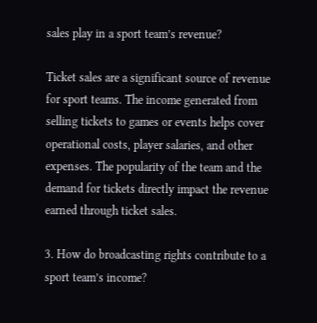sales play in a sport team’s revenue?

Ticket sales are a significant source of revenue for sport teams. The income generated from selling tickets to games or events helps cover operational costs, player salaries, and other expenses. The popularity of the team and the demand for tickets directly impact the revenue earned through ticket sales.

3. How do broadcasting rights contribute to a sport team’s income?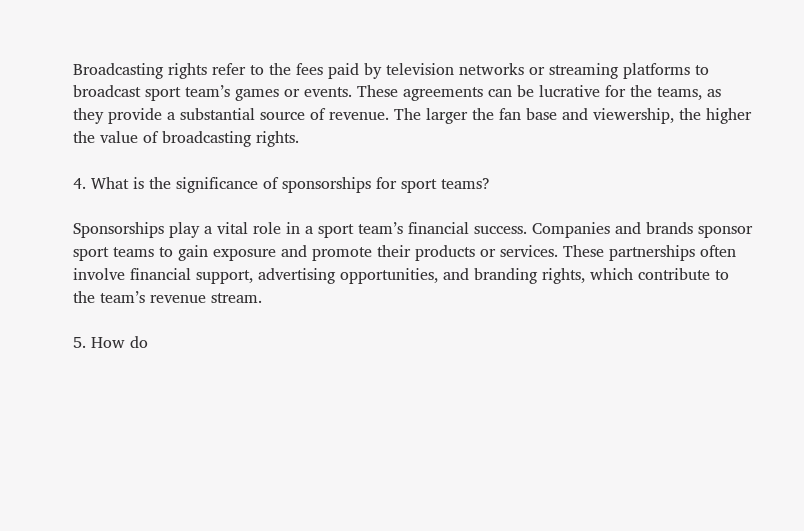Broadcasting rights refer to the fees paid by television networks or streaming platforms to broadcast sport team’s games or events. These agreements can be lucrative for the teams, as they provide a substantial source of revenue. The larger the fan base and viewership, the higher the value of broadcasting rights.

4. What is the significance of sponsorships for sport teams?

Sponsorships play a vital role in a sport team’s financial success. Companies and brands sponsor sport teams to gain exposure and promote their products or services. These partnerships often involve financial support, advertising opportunities, and branding rights, which contribute to the team’s revenue stream.

5. How do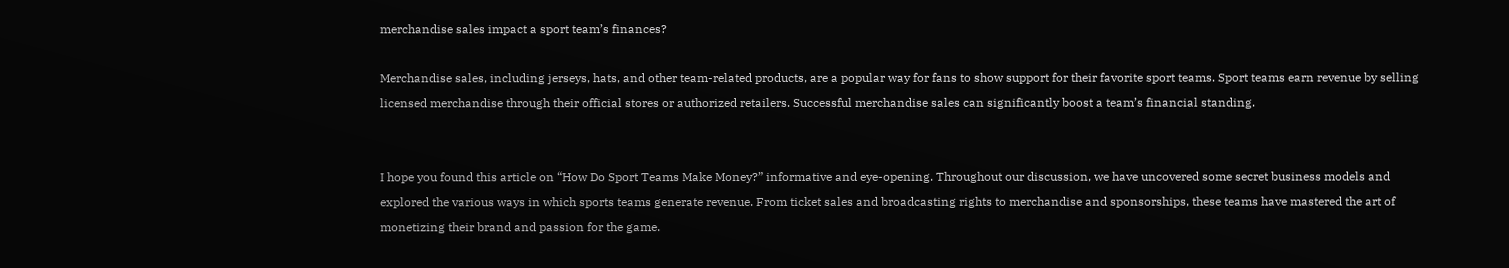merchandise sales impact a sport team’s finances?

Merchandise sales, including jerseys, hats, and other team-related products, are a popular way for fans to show support for their favorite sport teams. Sport teams earn revenue by selling licensed merchandise through their official stores or authorized retailers. Successful merchandise sales can significantly boost a team’s financial standing.


I hope you found this article on “How Do Sport Teams Make Money?” informative and eye-opening. Throughout our discussion, we have uncovered some secret business models and explored the various ways in which sports teams generate revenue. From ticket sales and broadcasting rights to merchandise and sponsorships, these teams have mastered the art of monetizing their brand and passion for the game.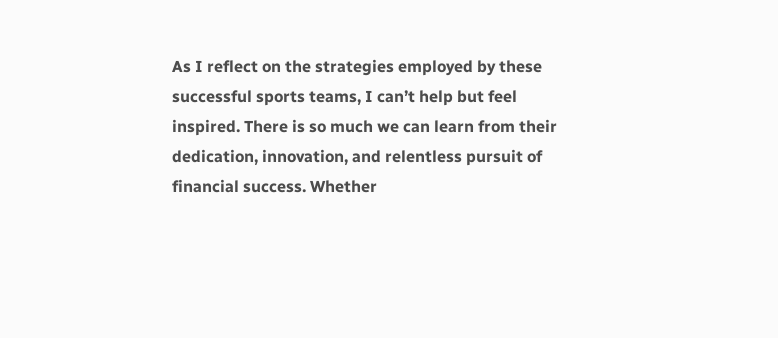As I reflect on the strategies employed by these successful sports teams, I can’t help but feel inspired. There is so much we can learn from their dedication, innovation, and relentless pursuit of financial success. Whether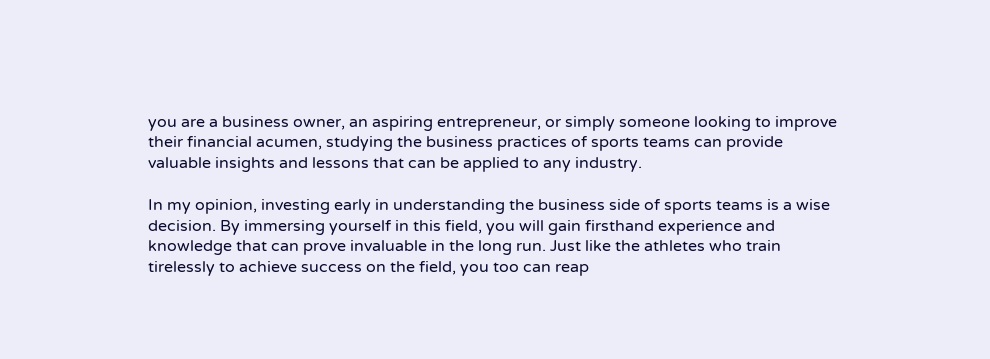you are a business owner, an aspiring entrepreneur, or simply someone looking to improve their financial acumen, studying the business practices of sports teams can provide valuable insights and lessons that can be applied to any industry.

In my opinion, investing early in understanding the business side of sports teams is a wise decision. By immersing yourself in this field, you will gain firsthand experience and knowledge that can prove invaluable in the long run. Just like the athletes who train tirelessly to achieve success on the field, you too can reap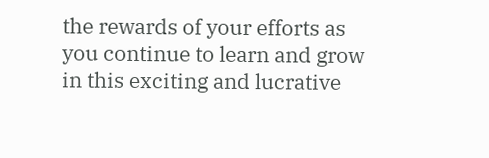the rewards of your efforts as you continue to learn and grow in this exciting and lucrative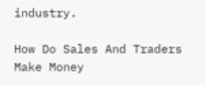industry.

How Do Sales And Traders Make Money